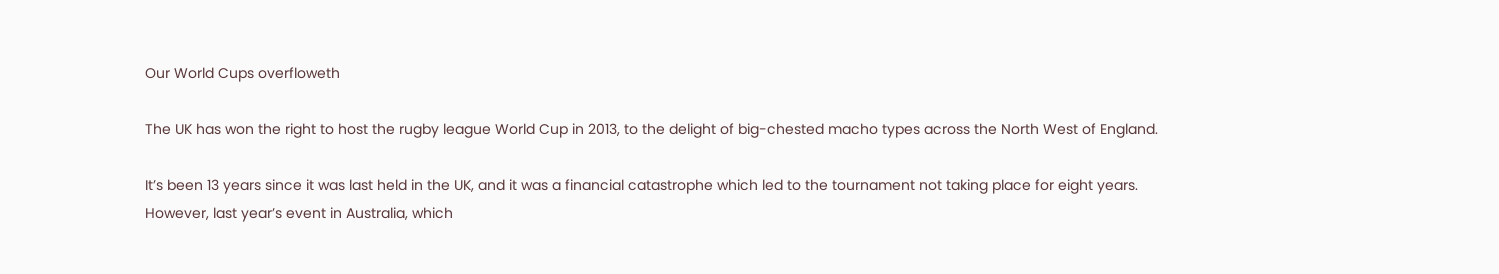Our World Cups overfloweth

The UK has won the right to host the rugby league World Cup in 2013, to the delight of big-chested macho types across the North West of England.

It’s been 13 years since it was last held in the UK, and it was a financial catastrophe which led to the tournament not taking place for eight years. However, last year’s event in Australia, which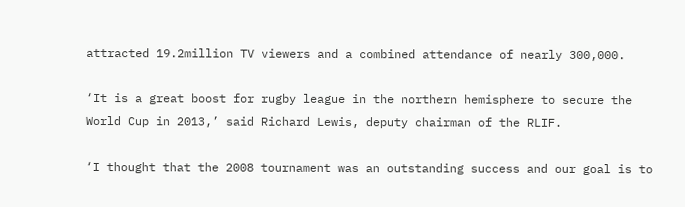attracted 19.2million TV viewers and a combined attendance of nearly 300,000.

‘It is a great boost for rugby league in the northern hemisphere to secure the World Cup in 2013,’ said Richard Lewis, deputy chairman of the RLIF.

‘I thought that the 2008 tournament was an outstanding success and our goal is to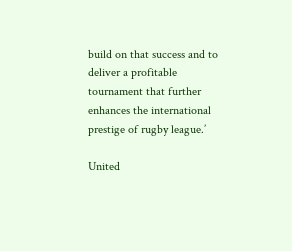build on that success and to deliver a profitable tournament that further enhances the international prestige of rugby league.’

United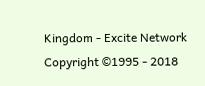Kingdom - Excite Network Copyright ©1995 - 2018